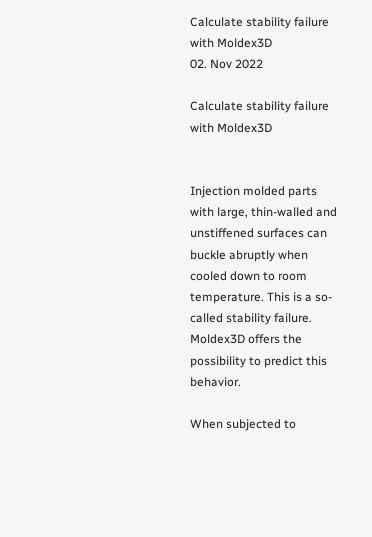Calculate stability failure with Moldex3D
02. Nov 2022

Calculate stability failure with Moldex3D


Injection molded parts with large, thin-walled and unstiffened surfaces can buckle abruptly when cooled down to room temperature. This is a so-called stability failure. Moldex3D offers the possibility to predict this behavior.

When subjected to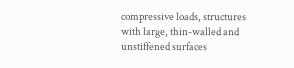compressive loads, structures with large, thin-walled and unstiffened surfaces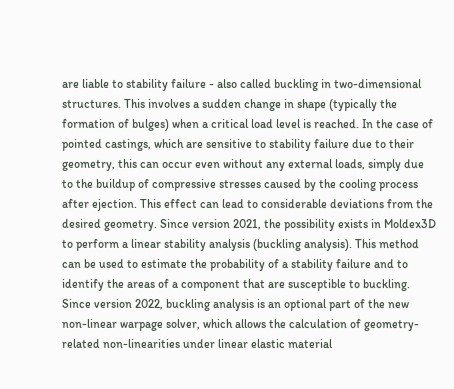are liable to stability failure - also called buckling in two-dimensional structures. This involves a sudden change in shape (typically the formation of bulges) when a critical load level is reached. In the case of pointed castings, which are sensitive to stability failure due to their geometry, this can occur even without any external loads, simply due to the buildup of compressive stresses caused by the cooling process after ejection. This effect can lead to considerable deviations from the desired geometry. Since version 2021, the possibility exists in Moldex3D to perform a linear stability analysis (buckling analysis). This method can be used to estimate the probability of a stability failure and to identify the areas of a component that are susceptible to buckling. Since version 2022, buckling analysis is an optional part of the new non-linear warpage solver, which allows the calculation of geometry-related non-linearities under linear elastic material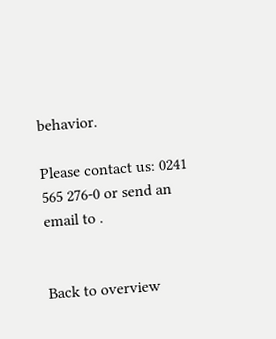behavior.

Please contact us: 0241 565 276-0 or send an email to .


Back to overview